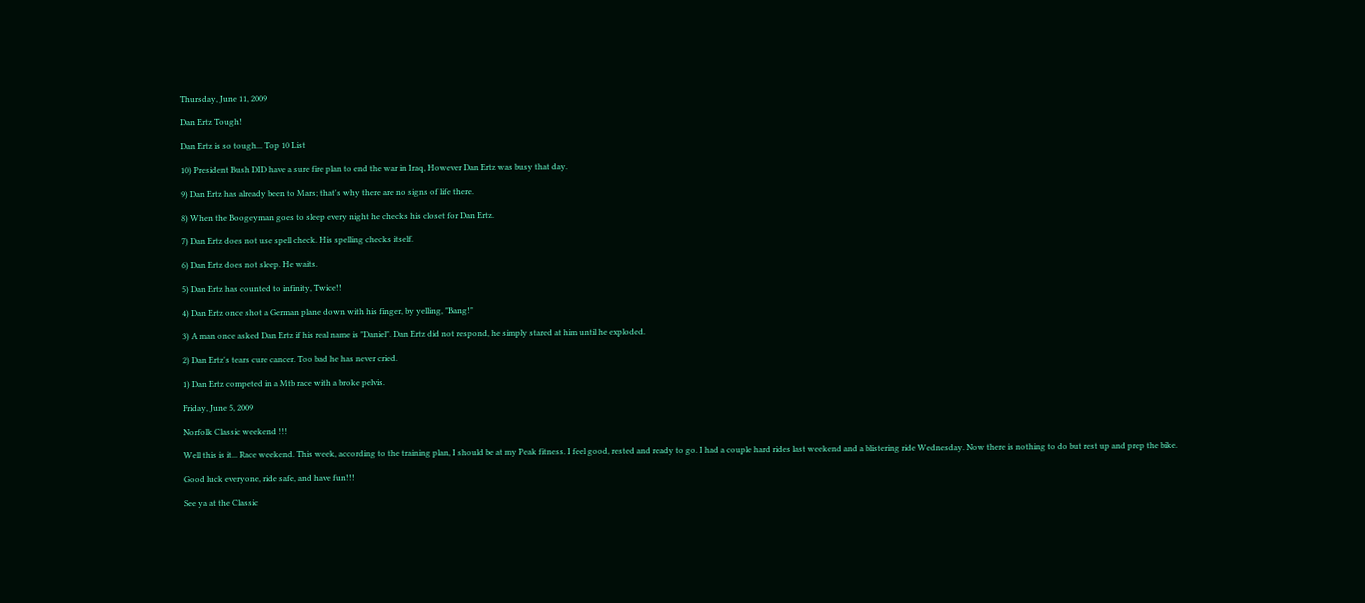Thursday, June 11, 2009

Dan Ertz Tough!

Dan Ertz is so tough... Top 10 List

10) President Bush DID have a sure fire plan to end the war in Iraq, However Dan Ertz was busy that day.

9) Dan Ertz has already been to Mars; that's why there are no signs of life there.

8) When the Boogeyman goes to sleep every night he checks his closet for Dan Ertz.

7) Dan Ertz does not use spell check. His spelling checks itself.

6) Dan Ertz does not sleep. He waits.

5) Dan Ertz has counted to infinity, Twice!!

4) Dan Ertz once shot a German plane down with his finger, by yelling, "Bang!"

3) A man once asked Dan Ertz if his real name is "Daniel". Dan Ertz did not respond, he simply stared at him until he exploded.

2) Dan Ertz's tears cure cancer. Too bad he has never cried.

1) Dan Ertz competed in a Mtb race with a broke pelvis.

Friday, June 5, 2009

Norfolk Classic weekend !!!

Well this is it... Race weekend. This week, according to the training plan, I should be at my Peak fitness. I feel good, rested and ready to go. I had a couple hard rides last weekend and a blistering ride Wednesday. Now there is nothing to do but rest up and prep the bike.

Good luck everyone, ride safe, and have fun!!!

See ya at the Classic